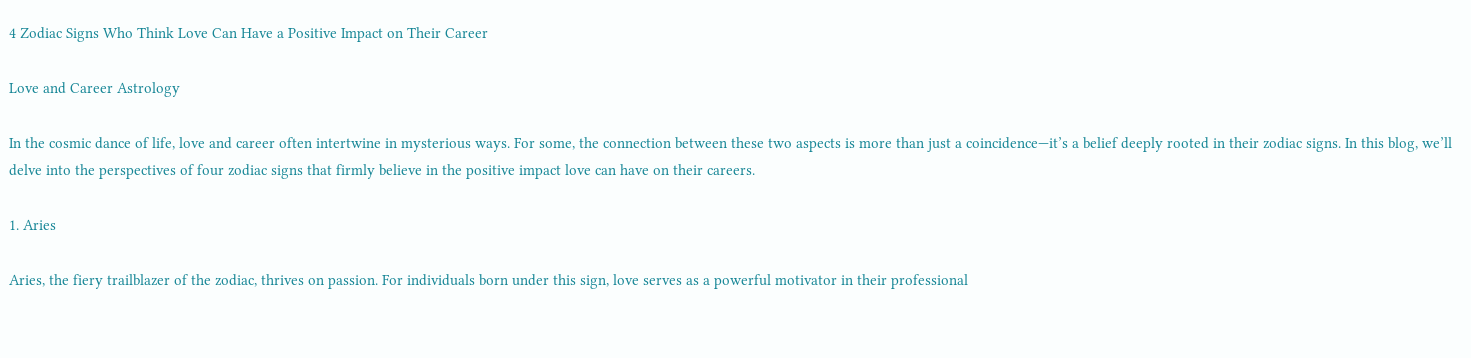4 Zodiac Signs Who Think Love Can Have a Positive Impact on Their Career

Love and Career Astrology

In the cosmic dance of life, love and career often intertwine in mysterious ways. For some, the connection between these two aspects is more than just a coincidence—it’s a belief deeply rooted in their zodiac signs. In this blog, we’ll delve into the perspectives of four zodiac signs that firmly believe in the positive impact love can have on their careers.

1. Aries

Aries, the fiery trailblazer of the zodiac, thrives on passion. For individuals born under this sign, love serves as a powerful motivator in their professional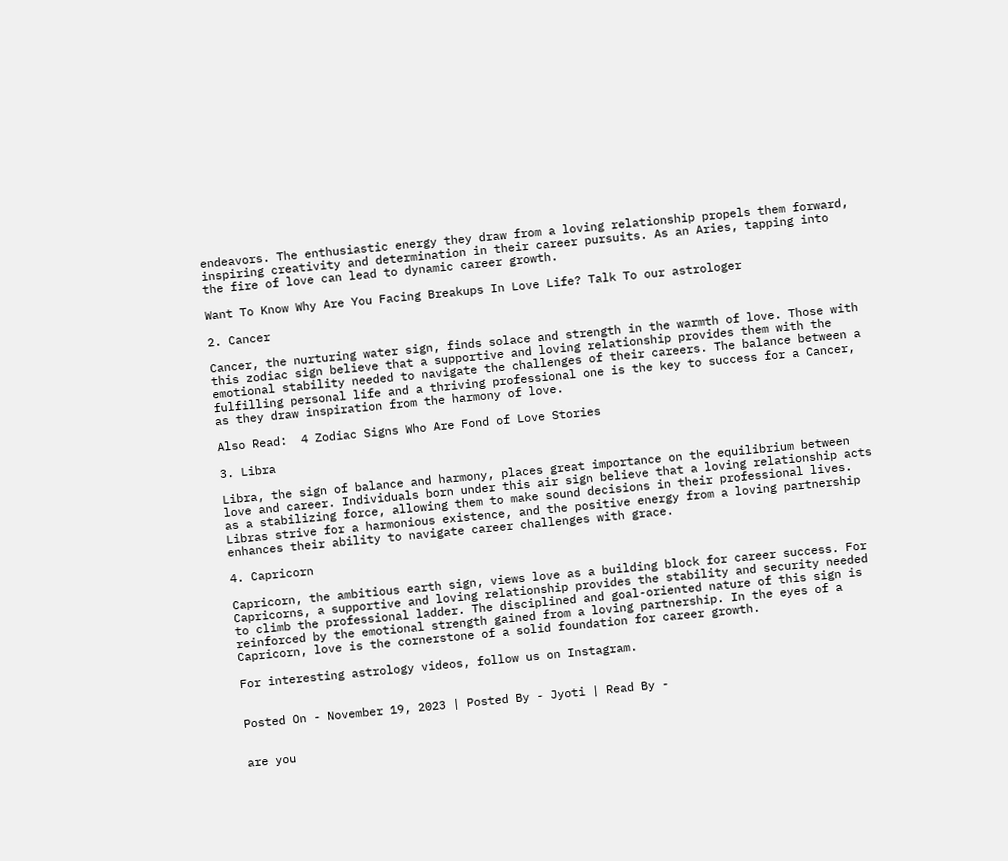endeavors. The enthusiastic energy they draw from a loving relationship propels them forward, inspiring creativity and determination in their career pursuits. As an Aries, tapping into the fire of love can lead to dynamic career growth.

Want To Know Why Are You Facing Breakups In Love Life? Talk To our astrologer

2. Cancer

Cancer, the nurturing water sign, finds solace and strength in the warmth of love. Those with this zodiac sign believe that a supportive and loving relationship provides them with the emotional stability needed to navigate the challenges of their careers. The balance between a fulfilling personal life and a thriving professional one is the key to success for a Cancer, as they draw inspiration from the harmony of love.

Also Read:  4 Zodiac Signs Who Are Fond of Love Stories

3. Libra

Libra, the sign of balance and harmony, places great importance on the equilibrium between love and career. Individuals born under this air sign believe that a loving relationship acts as a stabilizing force, allowing them to make sound decisions in their professional lives. Libras strive for a harmonious existence, and the positive energy from a loving partnership enhances their ability to navigate career challenges with grace.

4. Capricorn

Capricorn, the ambitious earth sign, views love as a building block for career success. For Capricorns, a supportive and loving relationship provides the stability and security needed to climb the professional ladder. The disciplined and goal-oriented nature of this sign is reinforced by the emotional strength gained from a loving partnership. In the eyes of a Capricorn, love is the cornerstone of a solid foundation for career growth.

For interesting astrology videos, follow us on Instagram.


Posted On - November 19, 2023 | Posted By - Jyoti | Read By -


are you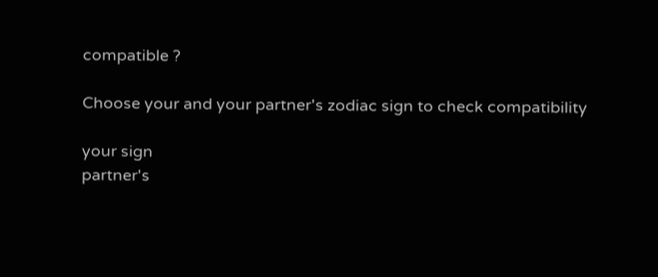compatible ?

Choose your and your partner's zodiac sign to check compatibility

your sign
partner's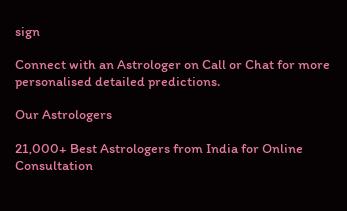sign

Connect with an Astrologer on Call or Chat for more personalised detailed predictions.

Our Astrologers

21,000+ Best Astrologers from India for Online Consultation